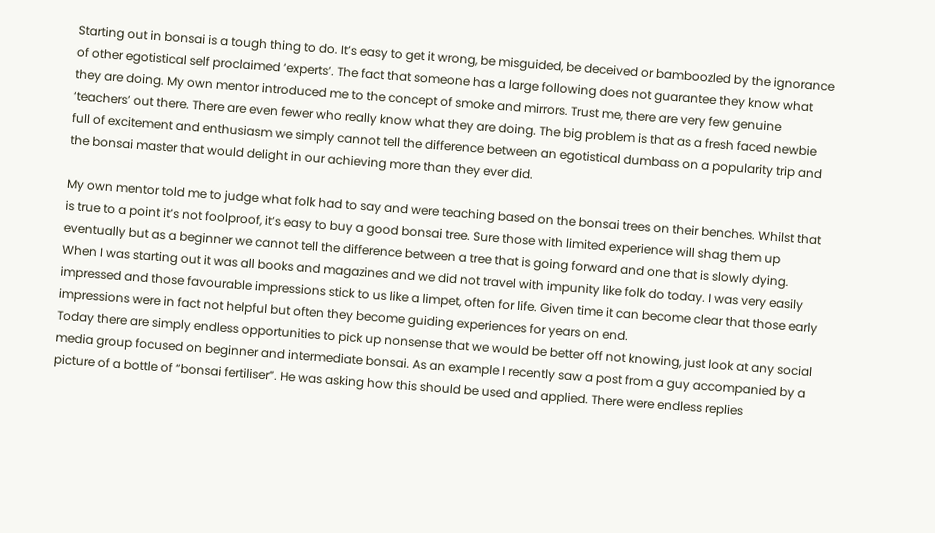Starting out in bonsai is a tough thing to do. It’s easy to get it wrong, be misguided, be deceived or bamboozled by the ignorance of other egotistical self proclaimed ‘experts’. The fact that someone has a large following does not guarantee they know what they are doing. My own mentor introduced me to the concept of smoke and mirrors. Trust me, there are very few genuine ‘teachers’ out there. There are even fewer who really know what they are doing. The big problem is that as a fresh faced newbie full of excitement and enthusiasm we simply cannot tell the difference between an egotistical dumbass on a popularity trip and the bonsai master that would delight in our achieving more than they ever did.

My own mentor told me to judge what folk had to say and were teaching based on the bonsai trees on their benches. Whilst that is true to a point it’s not foolproof, it’s easy to buy a good bonsai tree. Sure those with limited experience will shag them up eventually but as a beginner we cannot tell the difference between a tree that is going forward and one that is slowly dying. When I was starting out it was all books and magazines and we did not travel with impunity like folk do today. I was very easily impressed and those favourable impressions stick to us like a limpet, often for life. Given time it can become clear that those early impressions were in fact not helpful but often they become guiding experiences for years on end.
Today there are simply endless opportunities to pick up nonsense that we would be better off not knowing, just look at any social media group focused on beginner and intermediate bonsai. As an example I recently saw a post from a guy accompanied by a picture of a bottle of “bonsai fertiliser”. He was asking how this should be used and applied. There were endless replies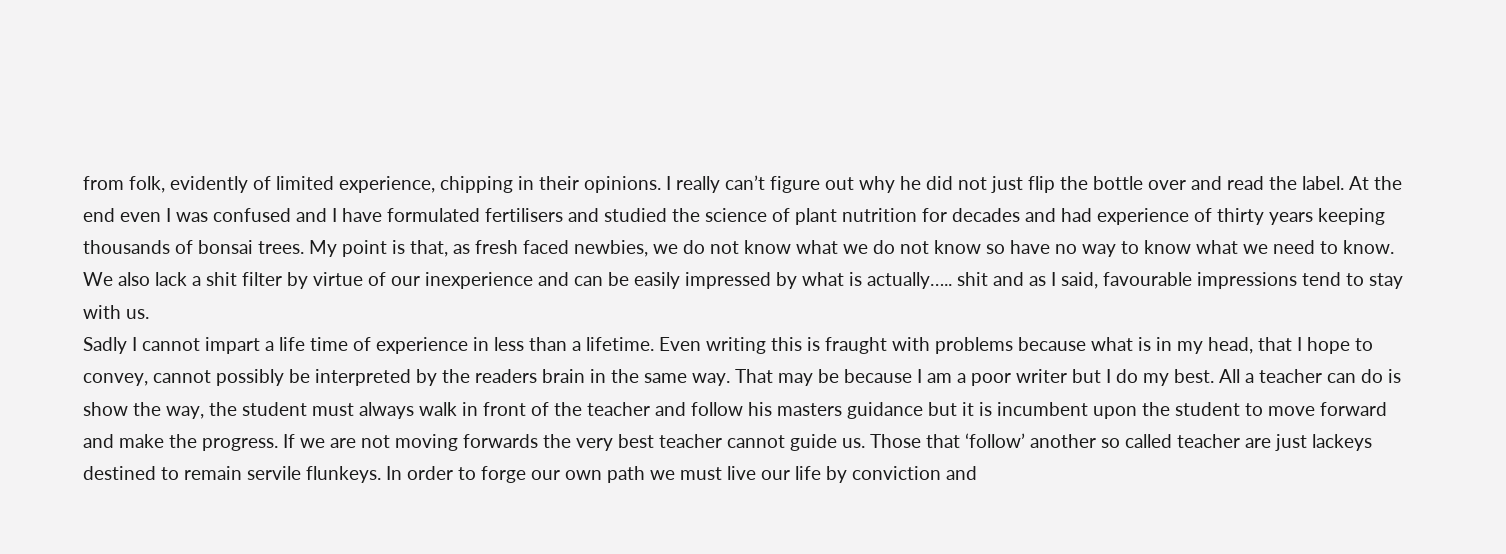from folk, evidently of limited experience, chipping in their opinions. I really can’t figure out why he did not just flip the bottle over and read the label. At the end even I was confused and I have formulated fertilisers and studied the science of plant nutrition for decades and had experience of thirty years keeping thousands of bonsai trees. My point is that, as fresh faced newbies, we do not know what we do not know so have no way to know what we need to know. We also lack a shit filter by virtue of our inexperience and can be easily impressed by what is actually….. shit and as I said, favourable impressions tend to stay with us.
Sadly I cannot impart a life time of experience in less than a lifetime. Even writing this is fraught with problems because what is in my head, that I hope to convey, cannot possibly be interpreted by the readers brain in the same way. That may be because I am a poor writer but I do my best. All a teacher can do is show the way, the student must always walk in front of the teacher and follow his masters guidance but it is incumbent upon the student to move forward and make the progress. If we are not moving forwards the very best teacher cannot guide us. Those that ‘follow’ another so called teacher are just lackeys destined to remain servile flunkeys. In order to forge our own path we must live our life by conviction and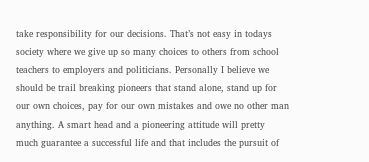take responsibility for our decisions. That’s not easy in todays society where we give up so many choices to others from school teachers to employers and politicians. Personally I believe we should be trail breaking pioneers that stand alone, stand up for our own choices, pay for our own mistakes and owe no other man anything. A smart head and a pioneering attitude will pretty much guarantee a successful life and that includes the pursuit of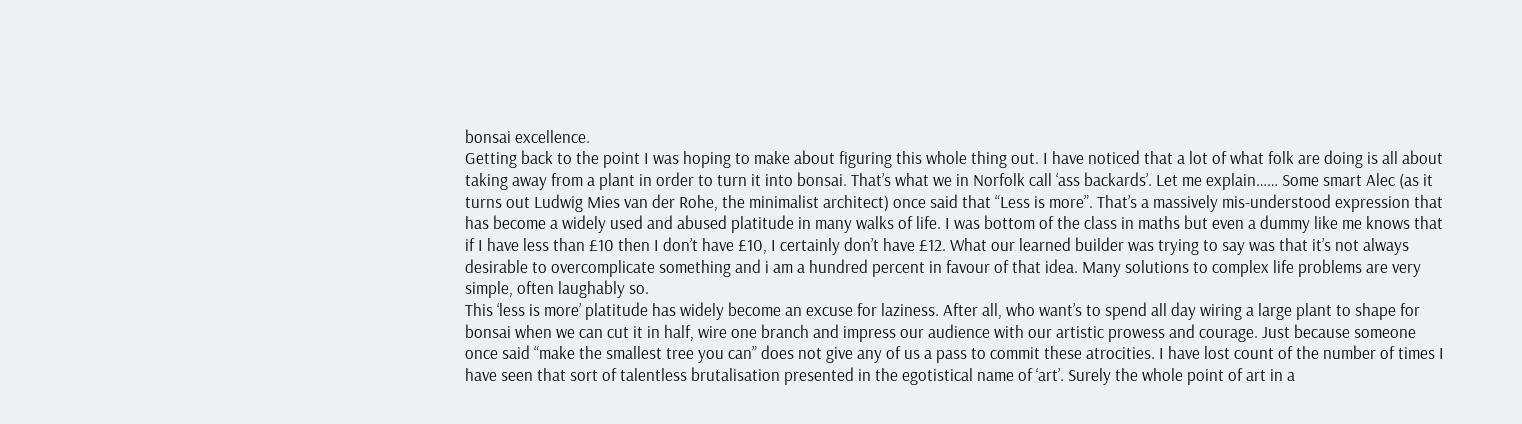bonsai excellence.
Getting back to the point I was hoping to make about figuring this whole thing out. I have noticed that a lot of what folk are doing is all about taking away from a plant in order to turn it into bonsai. That’s what we in Norfolk call ‘ass backards’. Let me explain…… Some smart Alec (as it turns out Ludwig Mies van der Rohe, the minimalist architect) once said that “Less is more”. That’s a massively mis-understood expression that has become a widely used and abused platitude in many walks of life. I was bottom of the class in maths but even a dummy like me knows that if I have less than £10 then I don’t have £10, I certainly don’t have £12. What our learned builder was trying to say was that it’s not always desirable to overcomplicate something and i am a hundred percent in favour of that idea. Many solutions to complex life problems are very simple, often laughably so.
This ‘less is more’ platitude has widely become an excuse for laziness. After all, who want’s to spend all day wiring a large plant to shape for bonsai when we can cut it in half, wire one branch and impress our audience with our artistic prowess and courage. Just because someone once said “make the smallest tree you can” does not give any of us a pass to commit these atrocities. I have lost count of the number of times I have seen that sort of talentless brutalisation presented in the egotistical name of ‘art’. Surely the whole point of art in a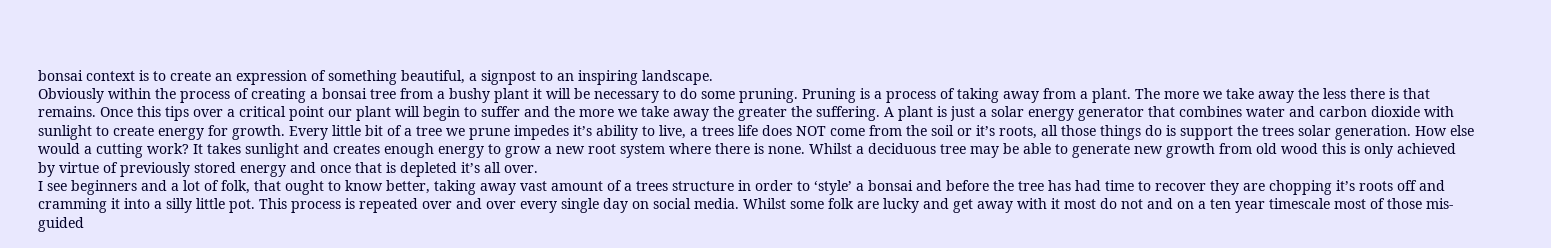bonsai context is to create an expression of something beautiful, a signpost to an inspiring landscape.
Obviously within the process of creating a bonsai tree from a bushy plant it will be necessary to do some pruning. Pruning is a process of taking away from a plant. The more we take away the less there is that remains. Once this tips over a critical point our plant will begin to suffer and the more we take away the greater the suffering. A plant is just a solar energy generator that combines water and carbon dioxide with sunlight to create energy for growth. Every little bit of a tree we prune impedes it’s ability to live, a trees life does NOT come from the soil or it’s roots, all those things do is support the trees solar generation. How else would a cutting work? It takes sunlight and creates enough energy to grow a new root system where there is none. Whilst a deciduous tree may be able to generate new growth from old wood this is only achieved by virtue of previously stored energy and once that is depleted it’s all over.
I see beginners and a lot of folk, that ought to know better, taking away vast amount of a trees structure in order to ‘style’ a bonsai and before the tree has had time to recover they are chopping it’s roots off and cramming it into a silly little pot. This process is repeated over and over every single day on social media. Whilst some folk are lucky and get away with it most do not and on a ten year timescale most of those mis-guided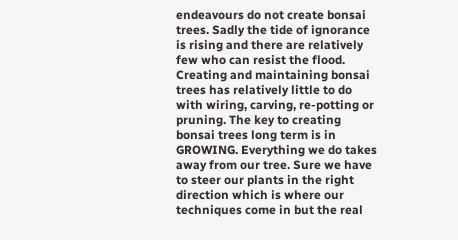endeavours do not create bonsai trees. Sadly the tide of ignorance is rising and there are relatively few who can resist the flood.
Creating and maintaining bonsai trees has relatively little to do with wiring, carving, re-potting or pruning. The key to creating bonsai trees long term is in GROWING. Everything we do takes away from our tree. Sure we have to steer our plants in the right direction which is where our techniques come in but the real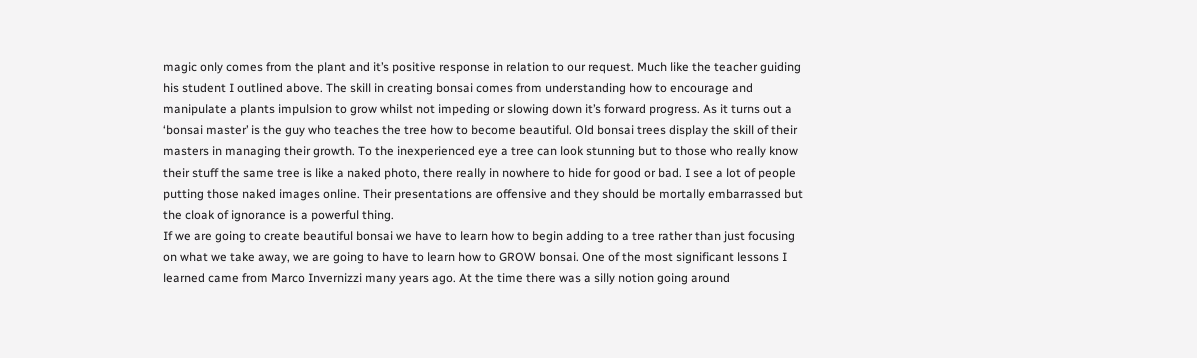magic only comes from the plant and it’s positive response in relation to our request. Much like the teacher guiding his student I outlined above. The skill in creating bonsai comes from understanding how to encourage and manipulate a plants impulsion to grow whilst not impeding or slowing down it’s forward progress. As it turns out a ‘bonsai master’ is the guy who teaches the tree how to become beautiful. Old bonsai trees display the skill of their masters in managing their growth. To the inexperienced eye a tree can look stunning but to those who really know their stuff the same tree is like a naked photo, there really in nowhere to hide for good or bad. I see a lot of people putting those naked images online. Their presentations are offensive and they should be mortally embarrassed but the cloak of ignorance is a powerful thing.
If we are going to create beautiful bonsai we have to learn how to begin adding to a tree rather than just focusing on what we take away, we are going to have to learn how to GROW bonsai. One of the most significant lessons I learned came from Marco Invernizzi many years ago. At the time there was a silly notion going around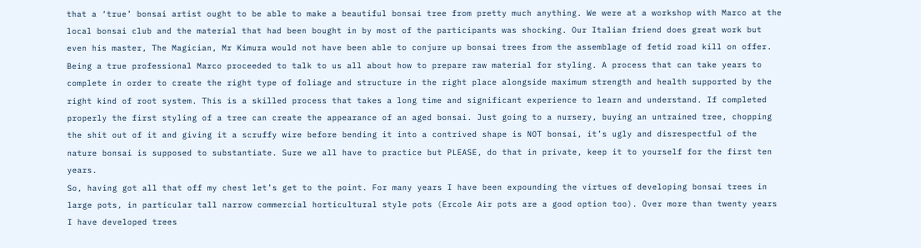that a ‘true’ bonsai artist ought to be able to make a beautiful bonsai tree from pretty much anything. We were at a workshop with Marco at the local bonsai club and the material that had been bought in by most of the participants was shocking. Our Italian friend does great work but even his master, The Magician, Mr Kimura would not have been able to conjure up bonsai trees from the assemblage of fetid road kill on offer.
Being a true professional Marco proceeded to talk to us all about how to prepare raw material for styling. A process that can take years to complete in order to create the right type of foliage and structure in the right place alongside maximum strength and health supported by the right kind of root system. This is a skilled process that takes a long time and significant experience to learn and understand. If completed properly the first styling of a tree can create the appearance of an aged bonsai. Just going to a nursery, buying an untrained tree, chopping the shit out of it and giving it a scruffy wire before bending it into a contrived shape is NOT bonsai, it’s ugly and disrespectful of the nature bonsai is supposed to substantiate. Sure we all have to practice but PLEASE, do that in private, keep it to yourself for the first ten years.
So, having got all that off my chest let’s get to the point. For many years I have been expounding the virtues of developing bonsai trees in large pots, in particular tall narrow commercial horticultural style pots (Ercole Air pots are a good option too). Over more than twenty years I have developed trees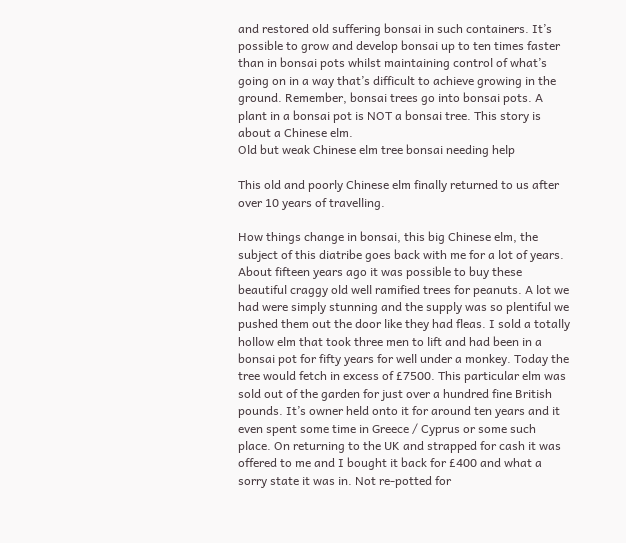and restored old suffering bonsai in such containers. It’s possible to grow and develop bonsai up to ten times faster than in bonsai pots whilst maintaining control of what’s going on in a way that’s difficult to achieve growing in the ground. Remember, bonsai trees go into bonsai pots. A plant in a bonsai pot is NOT a bonsai tree. This story is about a Chinese elm.
Old but weak Chinese elm tree bonsai needing help

This old and poorly Chinese elm finally returned to us after over 10 years of travelling.

How things change in bonsai, this big Chinese elm, the subject of this diatribe goes back with me for a lot of years. About fifteen years ago it was possible to buy these beautiful craggy old well ramified trees for peanuts. A lot we had were simply stunning and the supply was so plentiful we pushed them out the door like they had fleas. I sold a totally hollow elm that took three men to lift and had been in a bonsai pot for fifty years for well under a monkey. Today the tree would fetch in excess of £7500. This particular elm was sold out of the garden for just over a hundred fine British pounds. It’s owner held onto it for around ten years and it even spent some time in Greece / Cyprus or some such place. On returning to the UK and strapped for cash it was offered to me and I bought it back for £400 and what a sorry state it was in. Not re-potted for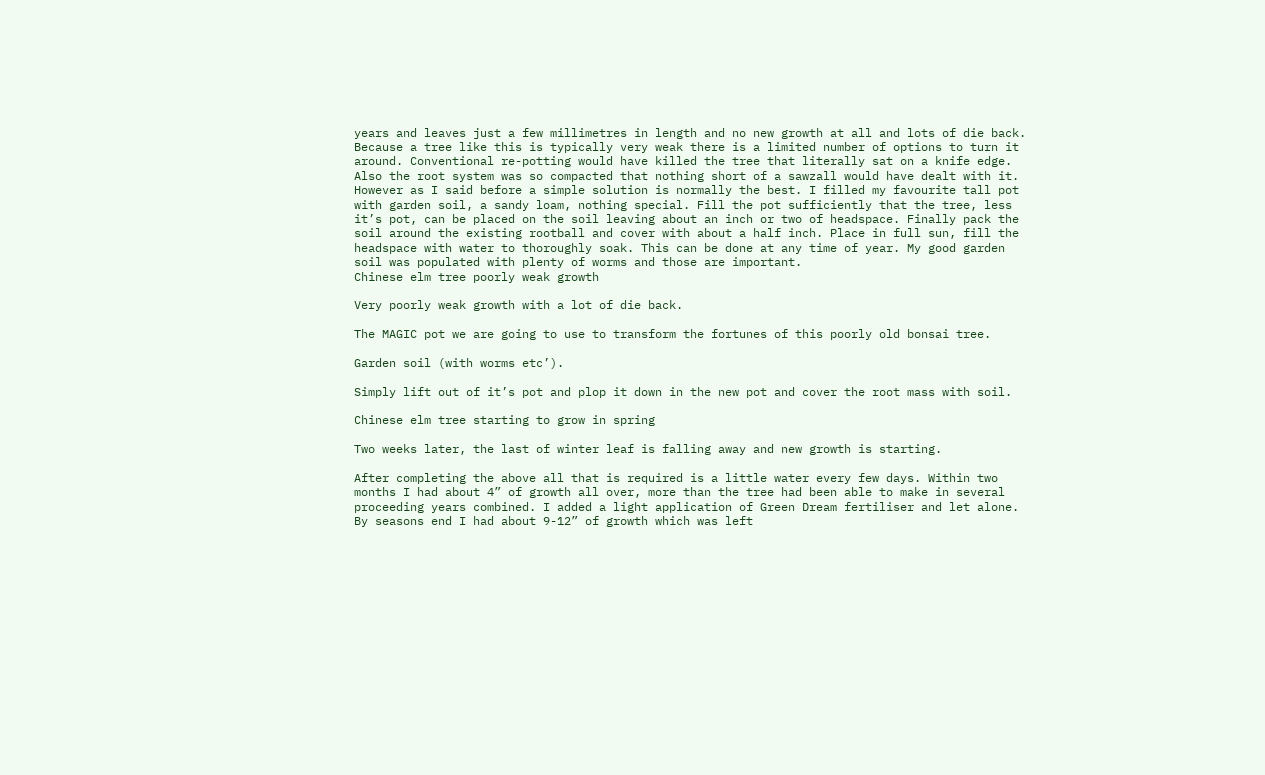years and leaves just a few millimetres in length and no new growth at all and lots of die back.
Because a tree like this is typically very weak there is a limited number of options to turn it around. Conventional re-potting would have killed the tree that literally sat on a knife edge. Also the root system was so compacted that nothing short of a sawzall would have dealt with it. However as I said before a simple solution is normally the best. I filled my favourite tall pot with garden soil, a sandy loam, nothing special. Fill the pot sufficiently that the tree, less it’s pot, can be placed on the soil leaving about an inch or two of headspace. Finally pack the soil around the existing rootball and cover with about a half inch. Place in full sun, fill the headspace with water to thoroughly soak. This can be done at any time of year. My good garden soil was populated with plenty of worms and those are important.
Chinese elm tree poorly weak growth

Very poorly weak growth with a lot of die back.

The MAGIC pot we are going to use to transform the fortunes of this poorly old bonsai tree.

Garden soil (with worms etc’).

Simply lift out of it’s pot and plop it down in the new pot and cover the root mass with soil.

Chinese elm tree starting to grow in spring

Two weeks later, the last of winter leaf is falling away and new growth is starting.

After completing the above all that is required is a little water every few days. Within two months I had about 4” of growth all over, more than the tree had been able to make in several proceeding years combined. I added a light application of Green Dream fertiliser and let alone. By seasons end I had about 9-12” of growth which was left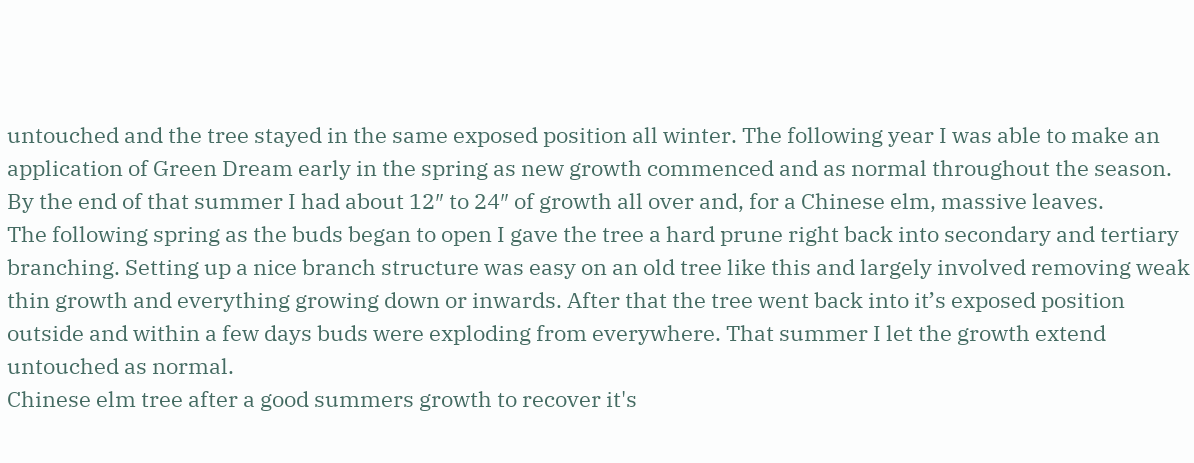untouched and the tree stayed in the same exposed position all winter. The following year I was able to make an application of Green Dream early in the spring as new growth commenced and as normal throughout the season. By the end of that summer I had about 12″ to 24″ of growth all over and, for a Chinese elm, massive leaves.
The following spring as the buds began to open I gave the tree a hard prune right back into secondary and tertiary branching. Setting up a nice branch structure was easy on an old tree like this and largely involved removing weak thin growth and everything growing down or inwards. After that the tree went back into it’s exposed position outside and within a few days buds were exploding from everywhere. That summer I let the growth extend untouched as normal.
Chinese elm tree after a good summers growth to recover it's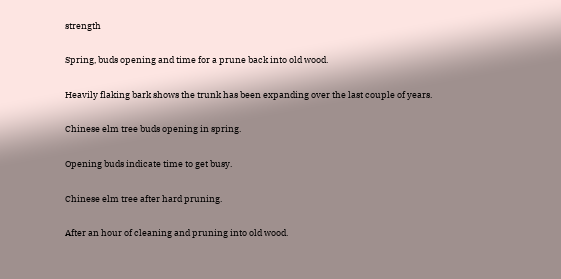strength

Spring, buds opening and time for a prune back into old wood.

Heavily flaking bark shows the trunk has been expanding over the last couple of years.

Chinese elm tree buds opening in spring.

Opening buds indicate time to get busy.

Chinese elm tree after hard pruning.

After an hour of cleaning and pruning into old wood.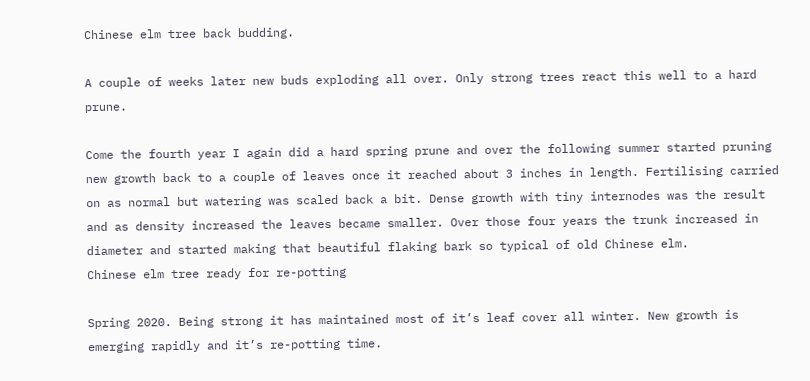Chinese elm tree back budding.

A couple of weeks later new buds exploding all over. Only strong trees react this well to a hard prune.

Come the fourth year I again did a hard spring prune and over the following summer started pruning new growth back to a couple of leaves once it reached about 3 inches in length. Fertilising carried on as normal but watering was scaled back a bit. Dense growth with tiny internodes was the result and as density increased the leaves became smaller. Over those four years the trunk increased in diameter and started making that beautiful flaking bark so typical of old Chinese elm.
Chinese elm tree ready for re-potting

Spring 2020. Being strong it has maintained most of it’s leaf cover all winter. New growth is emerging rapidly and it’s re-potting time.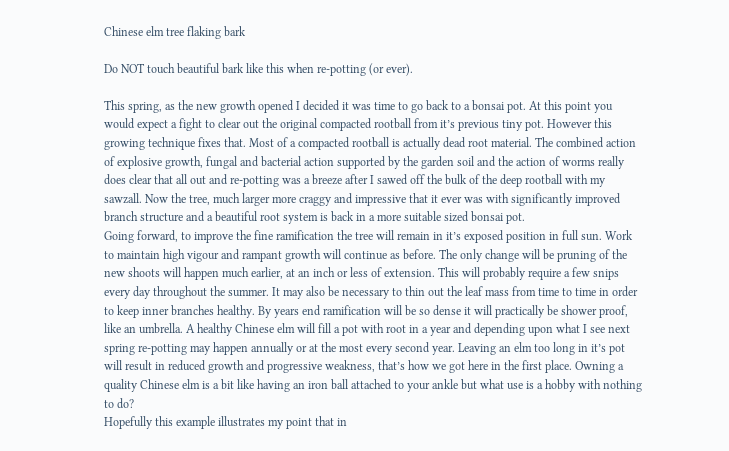Chinese elm tree flaking bark

Do NOT touch beautiful bark like this when re-potting (or ever).

This spring, as the new growth opened I decided it was time to go back to a bonsai pot. At this point you would expect a fight to clear out the original compacted rootball from it’s previous tiny pot. However this growing technique fixes that. Most of a compacted rootball is actually dead root material. The combined action of explosive growth, fungal and bacterial action supported by the garden soil and the action of worms really does clear that all out and re-potting was a breeze after I sawed off the bulk of the deep rootball with my sawzall. Now the tree, much larger more craggy and impressive that it ever was with significantly improved branch structure and a beautiful root system is back in a more suitable sized bonsai pot.
Going forward, to improve the fine ramification the tree will remain in it’s exposed position in full sun. Work to maintain high vigour and rampant growth will continue as before. The only change will be pruning of the new shoots will happen much earlier, at an inch or less of extension. This will probably require a few snips every day throughout the summer. It may also be necessary to thin out the leaf mass from time to time in order to keep inner branches healthy. By years end ramification will be so dense it will practically be shower proof, like an umbrella. A healthy Chinese elm will fill a pot with root in a year and depending upon what I see next spring re-potting may happen annually or at the most every second year. Leaving an elm too long in it’s pot will result in reduced growth and progressive weakness, that’s how we got here in the first place. Owning a quality Chinese elm is a bit like having an iron ball attached to your ankle but what use is a hobby with nothing to do?
Hopefully this example illustrates my point that in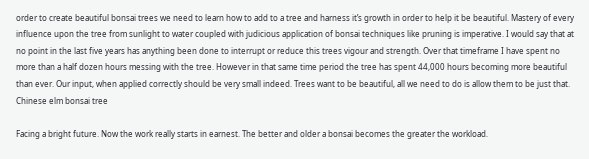order to create beautiful bonsai trees we need to learn how to add to a tree and harness it’s growth in order to help it be beautiful. Mastery of every influence upon the tree from sunlight to water coupled with judicious application of bonsai techniques like pruning is imperative. I would say that at no point in the last five years has anything been done to interrupt or reduce this trees vigour and strength. Over that timeframe I have spent no more than a half dozen hours messing with the tree. However in that same time period the tree has spent 44,000 hours becoming more beautiful than ever. Our input, when applied correctly should be very small indeed. Trees want to be beautiful, all we need to do is allow them to be just that.
Chinese elm bonsai tree

Facing a bright future. Now the work really starts in earnest. The better and older a bonsai becomes the greater the workload.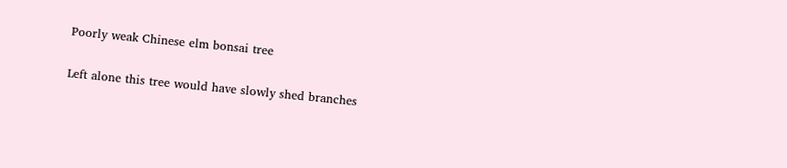Poorly weak Chinese elm bonsai tree

Left alone this tree would have slowly shed branches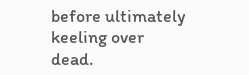before ultimately keeling over dead.